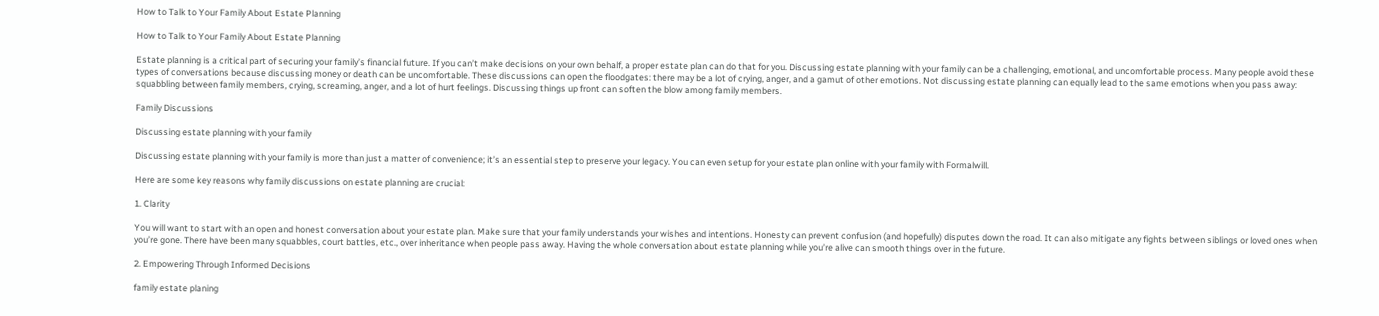How to Talk to Your Family About Estate Planning

How to Talk to Your Family About Estate Planning

Estate planning is a critical part of securing your family’s financial future. If you can’t make decisions on your own behalf, a proper estate plan can do that for you. Discussing estate planning with your family can be a challenging, emotional, and uncomfortable process. Many people avoid these types of conversations because discussing money or death can be uncomfortable. These discussions can open the floodgates: there may be a lot of crying, anger, and a gamut of other emotions. Not discussing estate planning can equally lead to the same emotions when you pass away: squabbling between family members, crying, screaming, anger, and a lot of hurt feelings. Discussing things up front can soften the blow among family members.

Family Discussions

Discussing estate planning with your family

Discussing estate planning with your family is more than just a matter of convenience; it’s an essential step to preserve your legacy. You can even setup for your estate plan online with your family with Formalwill.

Here are some key reasons why family discussions on estate planning are crucial:

1. Clarity

You will want to start with an open and honest conversation about your estate plan. Make sure that your family understands your wishes and intentions. Honesty can prevent confusion (and hopefully) disputes down the road. It can also mitigate any fights between siblings or loved ones when you’re gone. There have been many squabbles, court battles, etc., over inheritance when people pass away. Having the whole conversation about estate planning while you’re alive can smooth things over in the future.

2. Empowering Through Informed Decisions

family estate planing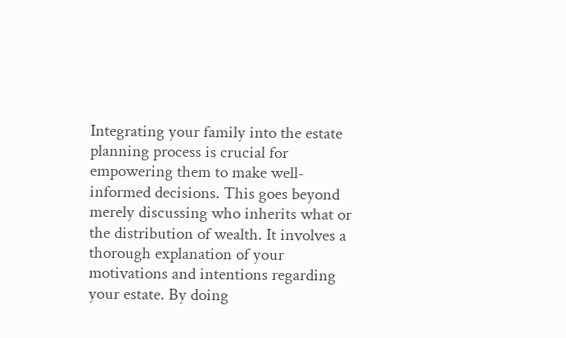Integrating your family into the estate planning process is crucial for empowering them to make well-informed decisions. This goes beyond merely discussing who inherits what or the distribution of wealth. It involves a thorough explanation of your motivations and intentions regarding your estate. By doing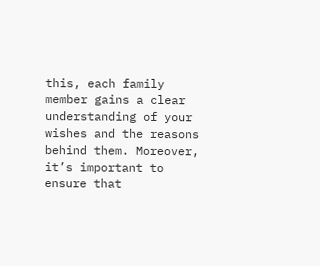this, each family member gains a clear understanding of your wishes and the reasons behind them. Moreover, it’s important to ensure that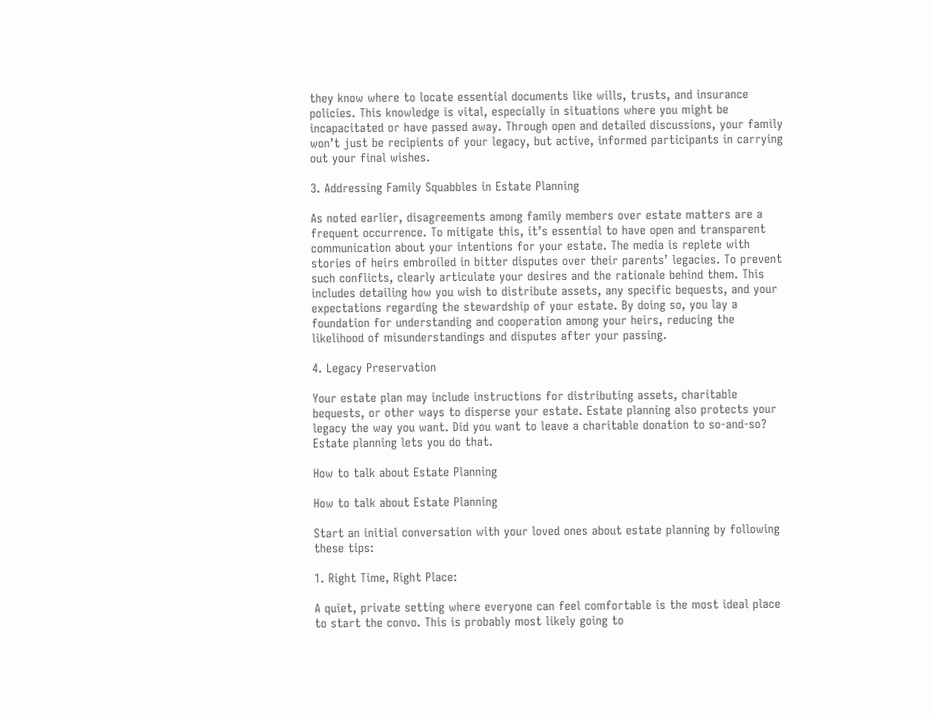they know where to locate essential documents like wills, trusts, and insurance policies. This knowledge is vital, especially in situations where you might be incapacitated or have passed away. Through open and detailed discussions, your family won’t just be recipients of your legacy, but active, informed participants in carrying out your final wishes.

3. Addressing Family Squabbles in Estate Planning

As noted earlier, disagreements among family members over estate matters are a frequent occurrence. To mitigate this, it’s essential to have open and transparent communication about your intentions for your estate. The media is replete with stories of heirs embroiled in bitter disputes over their parents’ legacies. To prevent such conflicts, clearly articulate your desires and the rationale behind them. This includes detailing how you wish to distribute assets, any specific bequests, and your expectations regarding the stewardship of your estate. By doing so, you lay a foundation for understanding and cooperation among your heirs, reducing the likelihood of misunderstandings and disputes after your passing.

4. Legacy Preservation

Your estate plan may include instructions for distributing assets, charitable bequests, or other ways to disperse your estate. Estate planning also protects your legacy the way you want. Did you want to leave a charitable donation to so-and-so? Estate planning lets you do that.

How to talk about Estate Planning

How to talk about Estate Planning

Start an initial conversation with your loved ones about estate planning by following these tips:

1. Right Time, Right Place:

A quiet, private setting where everyone can feel comfortable is the most ideal place to start the convo. This is probably most likely going to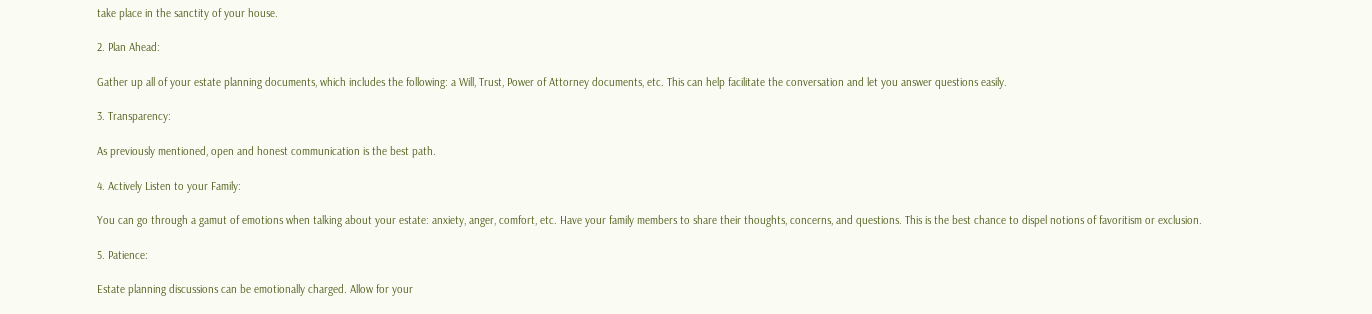take place in the sanctity of your house.

2. Plan Ahead:

Gather up all of your estate planning documents, which includes the following: a Will, Trust, Power of Attorney documents, etc. This can help facilitate the conversation and let you answer questions easily.

3. Transparency:

As previously mentioned, open and honest communication is the best path.

4. Actively Listen to your Family:

You can go through a gamut of emotions when talking about your estate: anxiety, anger, comfort, etc. Have your family members to share their thoughts, concerns, and questions. This is the best chance to dispel notions of favoritism or exclusion.

5. Patience:

Estate planning discussions can be emotionally charged. Allow for your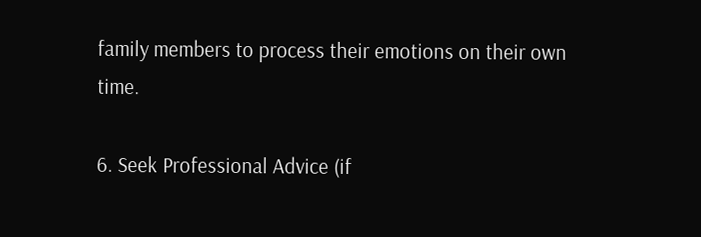family members to process their emotions on their own time.

6. Seek Professional Advice (if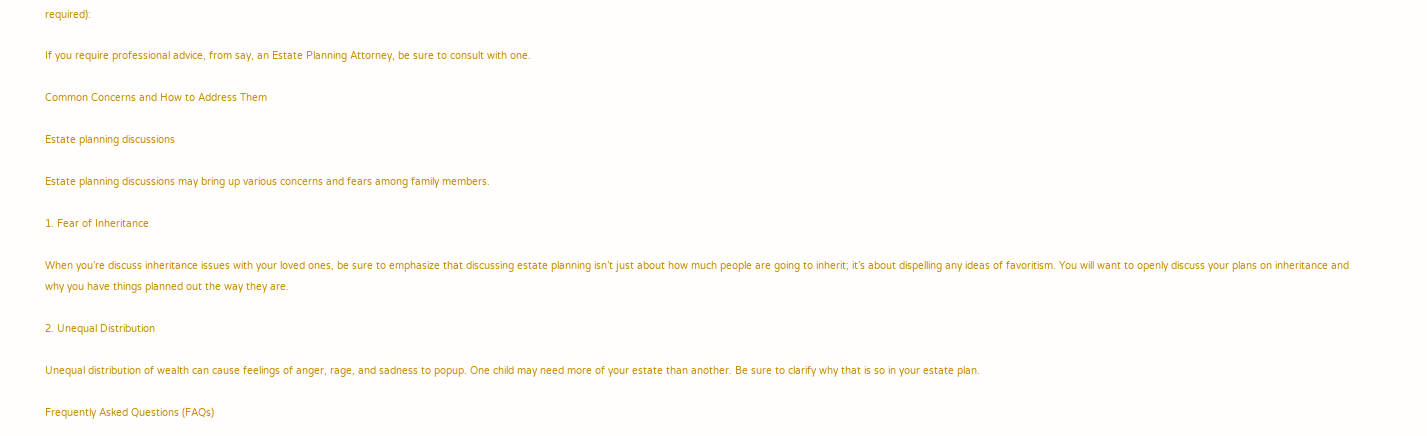required):

If you require professional advice, from say, an Estate Planning Attorney, be sure to consult with one.

Common Concerns and How to Address Them

Estate planning discussions

Estate planning discussions may bring up various concerns and fears among family members.

1. Fear of Inheritance

When you’re discuss inheritance issues with your loved ones, be sure to emphasize that discussing estate planning isn’t just about how much people are going to inherit; it’s about dispelling any ideas of favoritism. You will want to openly discuss your plans on inheritance and why you have things planned out the way they are.

2. Unequal Distribution

Unequal distribution of wealth can cause feelings of anger, rage, and sadness to popup. One child may need more of your estate than another. Be sure to clarify why that is so in your estate plan.

Frequently Asked Questions (FAQs)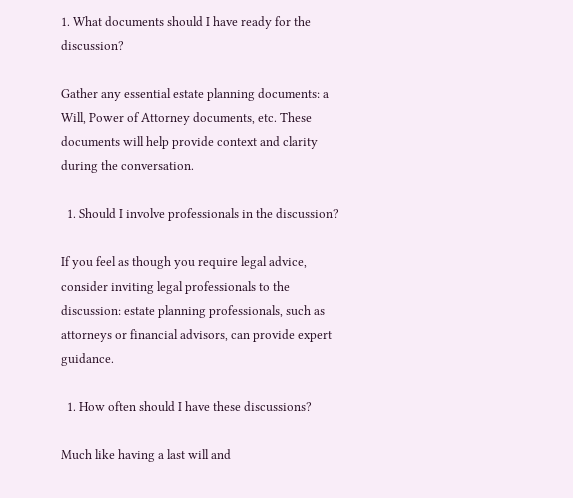1. What documents should I have ready for the discussion?

Gather any essential estate planning documents: a Will, Power of Attorney documents, etc. These documents will help provide context and clarity during the conversation.

  1. Should I involve professionals in the discussion?

If you feel as though you require legal advice, consider inviting legal professionals to the discussion: estate planning professionals, such as attorneys or financial advisors, can provide expert guidance.

  1. How often should I have these discussions?

Much like having a last will and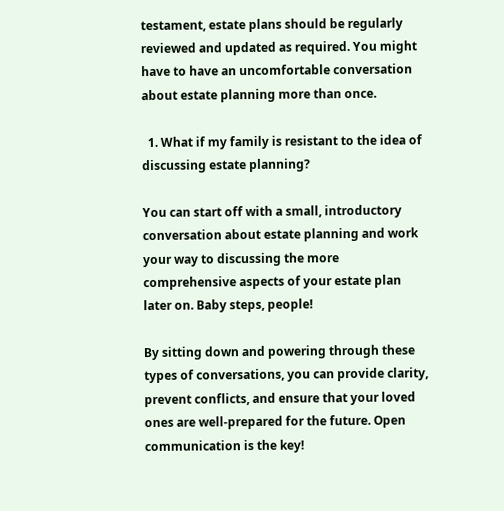testament, estate plans should be regularly reviewed and updated as required. You might have to have an uncomfortable conversation about estate planning more than once.

  1. What if my family is resistant to the idea of discussing estate planning?

You can start off with a small, introductory conversation about estate planning and work your way to discussing the more comprehensive aspects of your estate plan later on. Baby steps, people!

By sitting down and powering through these types of conversations, you can provide clarity, prevent conflicts, and ensure that your loved ones are well-prepared for the future. Open communication is the key!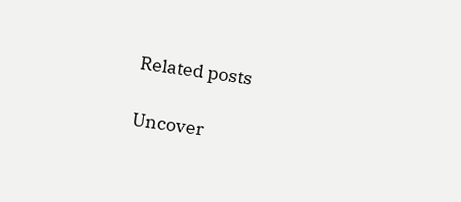Related posts

Uncover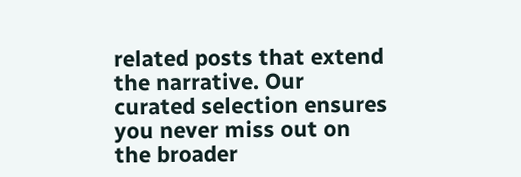related posts that extend the narrative. Our curated selection ensures you never miss out on the broader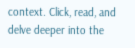context. Click, read, and delve deeper into the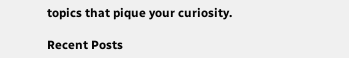topics that pique your curiosity.

Recent Posts